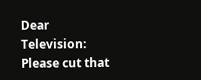Dear Television: Please cut that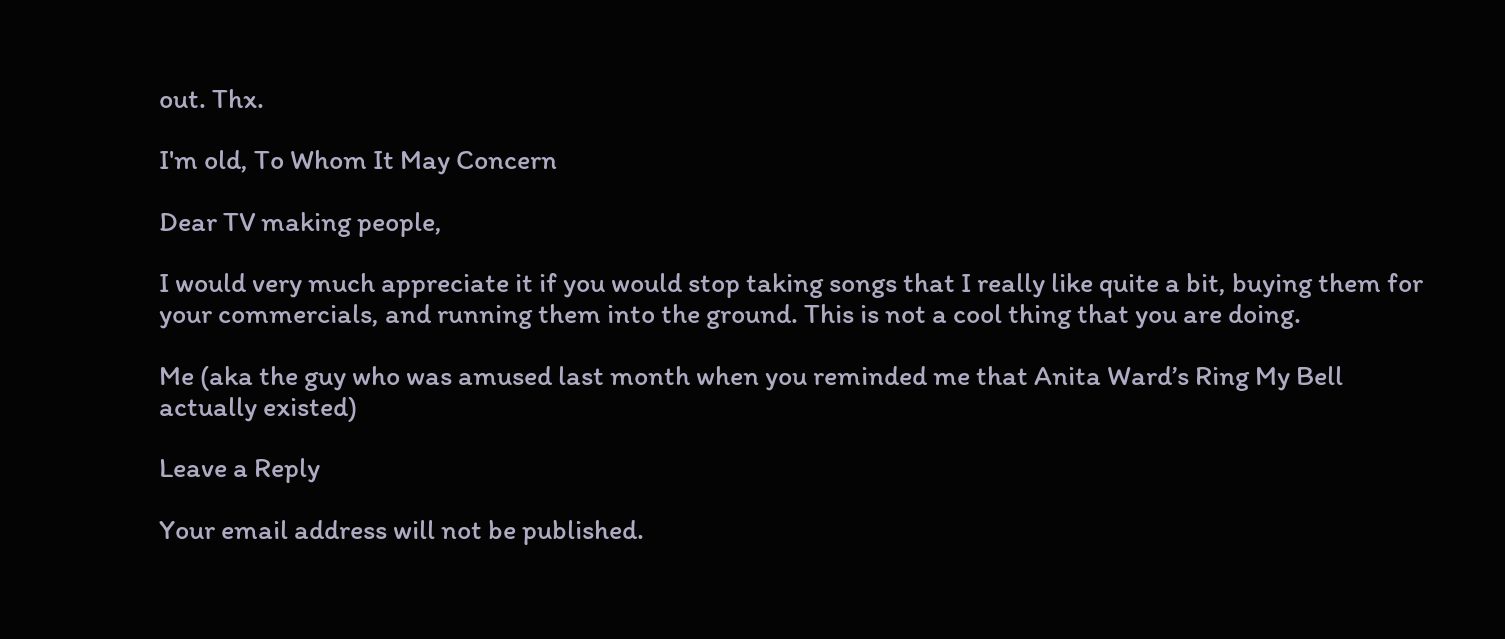out. Thx.

I'm old, To Whom It May Concern

Dear TV making people,

I would very much appreciate it if you would stop taking songs that I really like quite a bit, buying them for your commercials, and running them into the ground. This is not a cool thing that you are doing.

Me (aka the guy who was amused last month when you reminded me that Anita Ward’s Ring My Bell actually existed)

Leave a Reply

Your email address will not be published.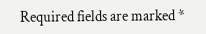Required fields are marked *